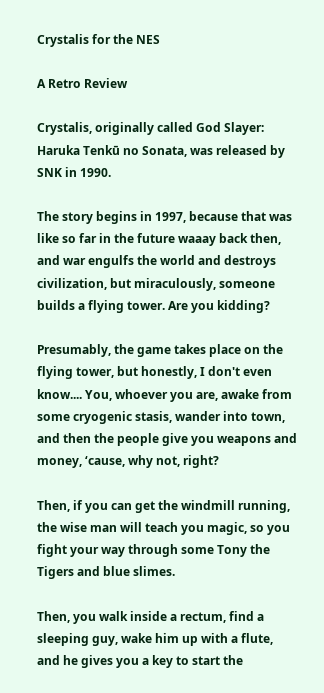Crystalis for the NES

A Retro Review

Crystalis, originally called God Slayer: Haruka Tenkū no Sonata, was released by SNK in 1990.

The story begins in 1997, because that was like so far in the future waaay back then, and war engulfs the world and destroys civilization, but miraculously, someone builds a flying tower. Are you kidding?

Presumably, the game takes place on the flying tower, but honestly, I don't even know.... You, whoever you are, awake from some cryogenic stasis, wander into town, and then the people give you weapons and money, ‘cause, why not, right?

Then, if you can get the windmill running, the wise man will teach you magic, so you fight your way through some Tony the Tigers and blue slimes.

Then, you walk inside a rectum, find a sleeping guy, wake him up with a flute, and he gives you a key to start the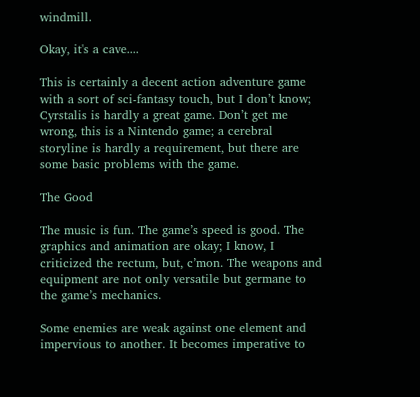windmill.

Okay, it's a cave....

This is certainly a decent action adventure game with a sort of sci-fantasy touch, but I don’t know; Cyrstalis is hardly a great game. Don’t get me wrong, this is a Nintendo game; a cerebral storyline is hardly a requirement, but there are some basic problems with the game.

The Good

The music is fun. The game’s speed is good. The graphics and animation are okay; I know, I criticized the rectum, but, c’mon. The weapons and equipment are not only versatile but germane to the game’s mechanics.

Some enemies are weak against one element and impervious to another. It becomes imperative to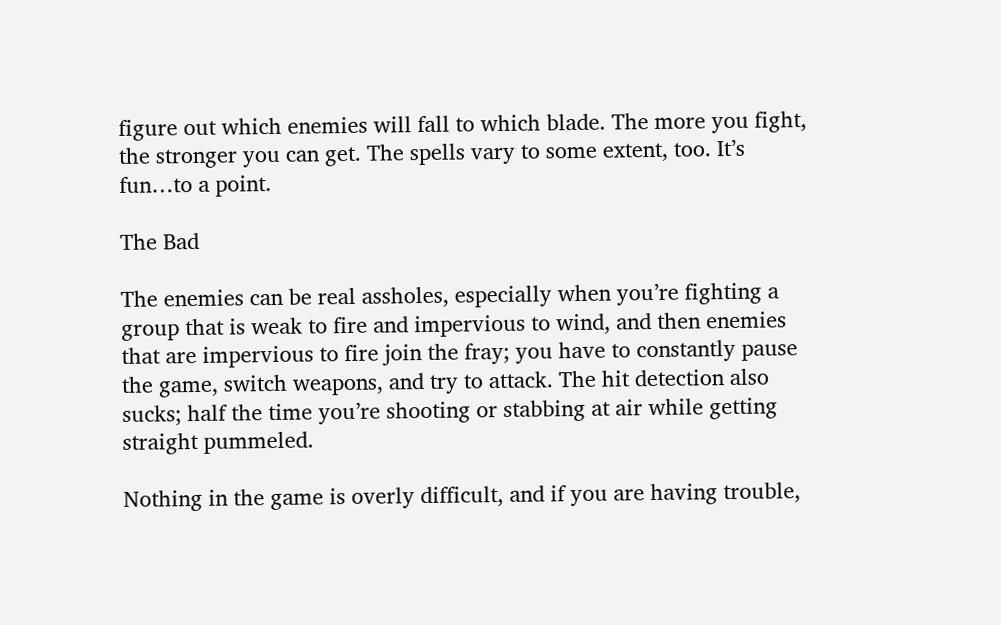figure out which enemies will fall to which blade. The more you fight, the stronger you can get. The spells vary to some extent, too. It’s fun…to a point.

The Bad

The enemies can be real assholes, especially when you’re fighting a group that is weak to fire and impervious to wind, and then enemies that are impervious to fire join the fray; you have to constantly pause the game, switch weapons, and try to attack. The hit detection also sucks; half the time you’re shooting or stabbing at air while getting straight pummeled.

Nothing in the game is overly difficult, and if you are having trouble,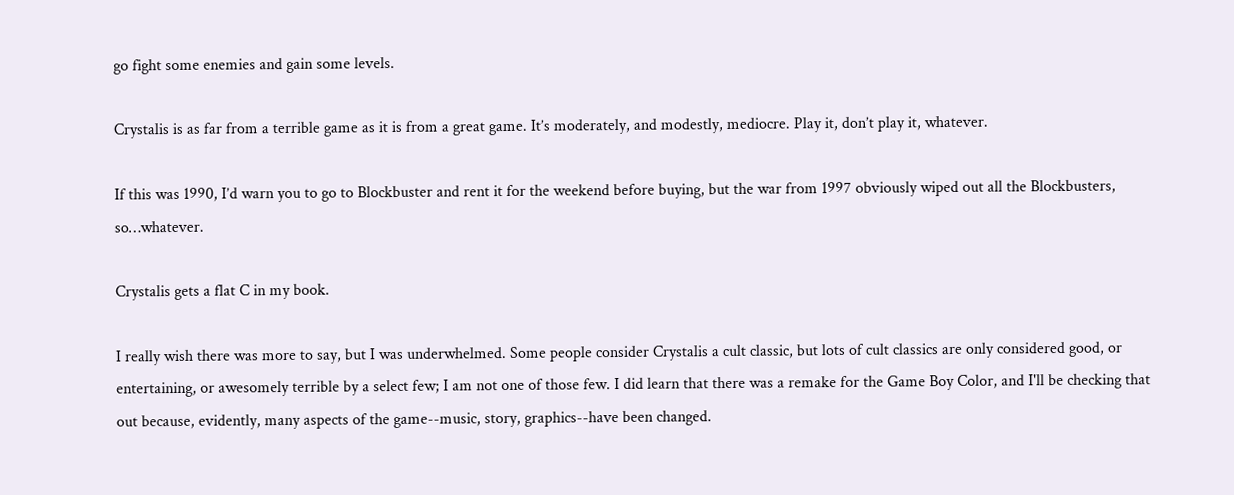go fight some enemies and gain some levels.

Crystalis is as far from a terrible game as it is from a great game. It’s moderately, and modestly, mediocre. Play it, don’t play it, whatever.

If this was 1990, I’d warn you to go to Blockbuster and rent it for the weekend before buying, but the war from 1997 obviously wiped out all the Blockbusters, so…whatever.

Crystalis gets a flat C in my book.

I really wish there was more to say, but I was underwhelmed. Some people consider Crystalis a cult classic, but lots of cult classics are only considered good, or entertaining, or awesomely terrible by a select few; I am not one of those few. I did learn that there was a remake for the Game Boy Color, and I'll be checking that out because, evidently, many aspects of the game--music, story, graphics--have been changed.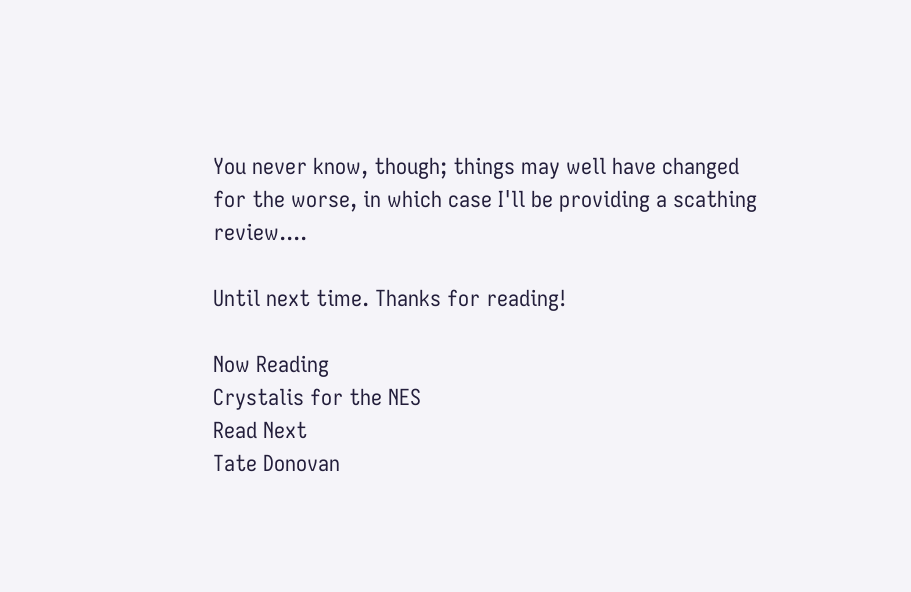You never know, though; things may well have changed for the worse, in which case I'll be providing a scathing review....

Until next time. Thanks for reading!

Now Reading
Crystalis for the NES
Read Next
Tate Donovan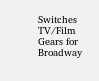Switches TV/Film Gears for Broadway